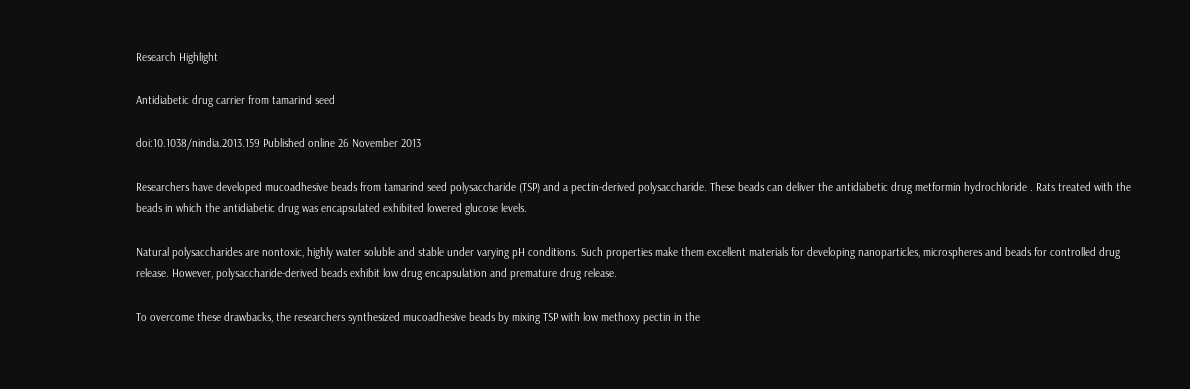Research Highlight

Antidiabetic drug carrier from tamarind seed

doi:10.1038/nindia.2013.159 Published online 26 November 2013

Researchers have developed mucoadhesive beads from tamarind seed polysaccharide (TSP) and a pectin-derived polysaccharide. These beads can deliver the antidiabetic drug metformin hydrochloride . Rats treated with the beads in which the antidiabetic drug was encapsulated exhibited lowered glucose levels.

Natural polysaccharides are nontoxic, highly water soluble and stable under varying pH conditions. Such properties make them excellent materials for developing nanoparticles, microspheres and beads for controlled drug release. However, polysaccharide-derived beads exhibit low drug encapsulation and premature drug release.

To overcome these drawbacks, the researchers synthesized mucoadhesive beads by mixing TSP with low methoxy pectin in the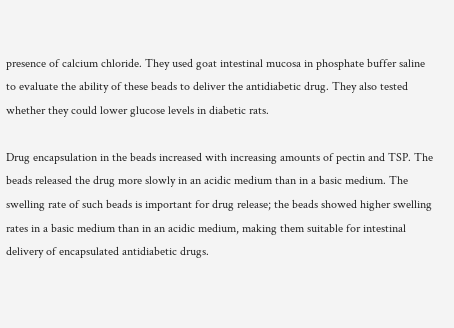presence of calcium chloride. They used goat intestinal mucosa in phosphate buffer saline to evaluate the ability of these beads to deliver the antidiabetic drug. They also tested whether they could lower glucose levels in diabetic rats.

Drug encapsulation in the beads increased with increasing amounts of pectin and TSP. The beads released the drug more slowly in an acidic medium than in a basic medium. The swelling rate of such beads is important for drug release; the beads showed higher swelling rates in a basic medium than in an acidic medium, making them suitable for intestinal delivery of encapsulated antidiabetic drugs.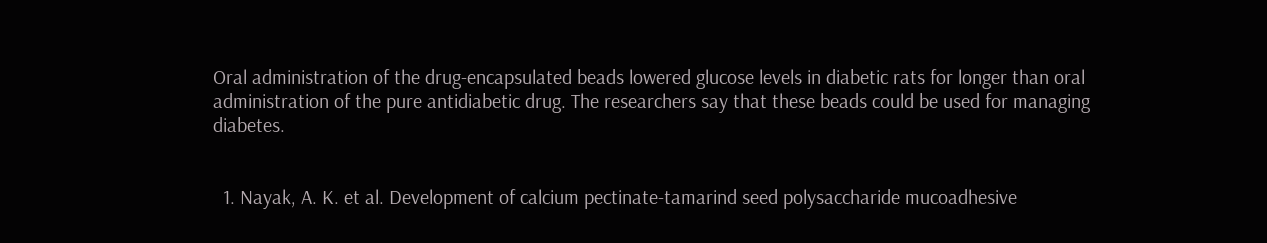Oral administration of the drug-encapsulated beads lowered glucose levels in diabetic rats for longer than oral administration of the pure antidiabetic drug. The researchers say that these beads could be used for managing diabetes.


  1. Nayak, A. K. et al. Development of calcium pectinate-tamarind seed polysaccharide mucoadhesive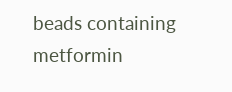beads containing metformin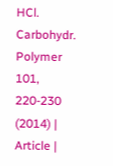HCl. Carbohydr. Polymer 101, 220-230 (2014) | Article |